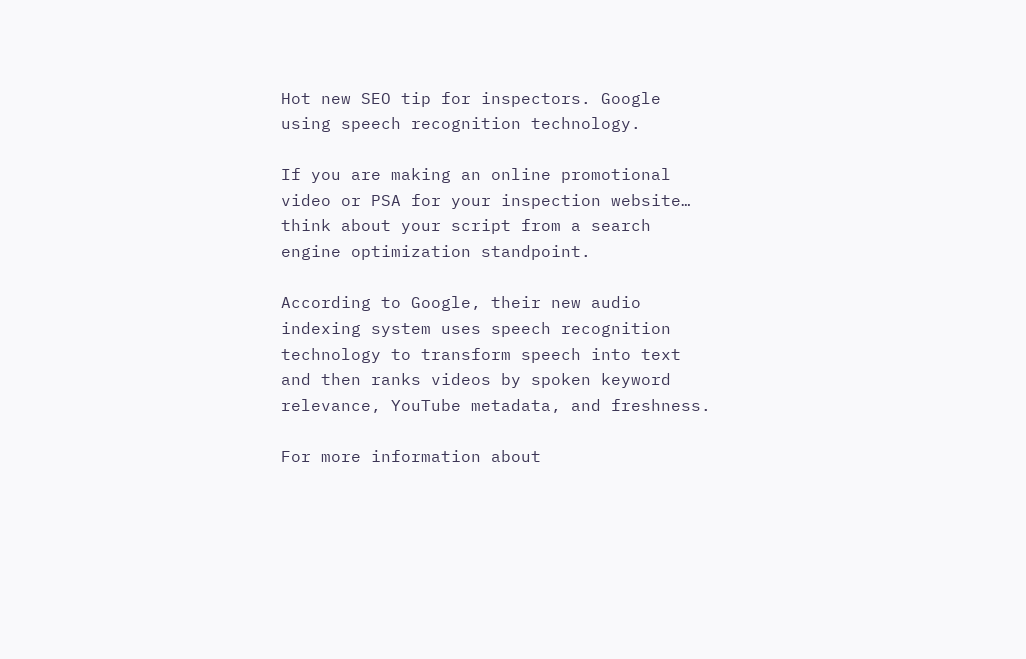Hot new SEO tip for inspectors. Google using speech recognition technology.

If you are making an online promotional video or PSA for your inspection website… think about your script from a search engine optimization standpoint.

According to Google, their new audio indexing system uses speech recognition technology to transform speech into text and then ranks videos by spoken keyword relevance, YouTube metadata, and freshness.

For more information about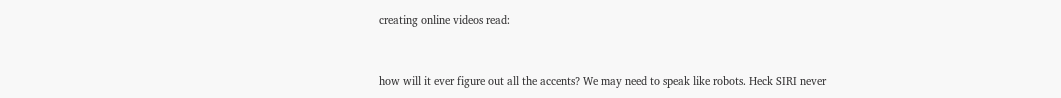creating online videos read:


how will it ever figure out all the accents? We may need to speak like robots. Heck SIRI never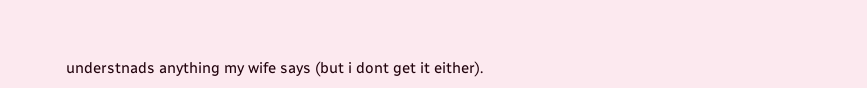understnads anything my wife says (but i dont get it either).